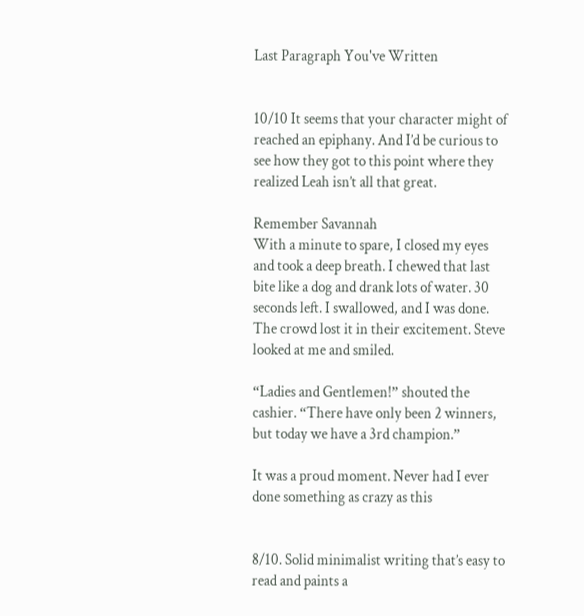Last Paragraph You've Written


10/10 It seems that your character might of reached an epiphany. And I’d be curious to see how they got to this point where they realized Leah isn’t all that great.

Remember Savannah
With a minute to spare, I closed my eyes and took a deep breath. I chewed that last bite like a dog and drank lots of water. 30 seconds left. I swallowed, and I was done. The crowd lost it in their excitement. Steve looked at me and smiled.

“Ladies and Gentlemen!” shouted the cashier. “There have only been 2 winners, but today we have a 3rd champion.”

It was a proud moment. Never had I ever done something as crazy as this


8/10. Solid minimalist writing that’s easy to read and paints a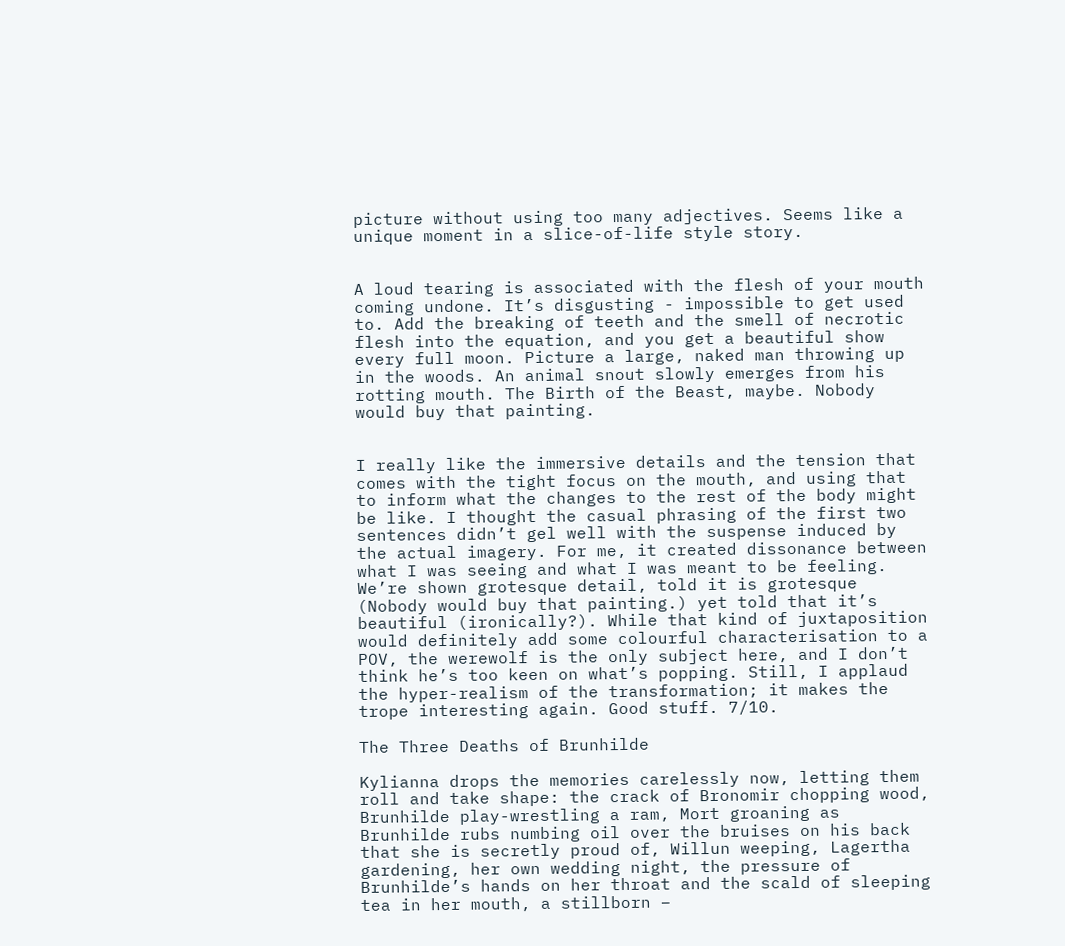picture without using too many adjectives. Seems like a unique moment in a slice-of-life style story.


A loud tearing is associated with the flesh of your mouth coming undone. It’s disgusting - impossible to get used to. Add the breaking of teeth and the smell of necrotic flesh into the equation, and you get a beautiful show every full moon. Picture a large, naked man throwing up in the woods. An animal snout slowly emerges from his rotting mouth. The Birth of the Beast, maybe. Nobody would buy that painting.


I really like the immersive details and the tension that comes with the tight focus on the mouth, and using that to inform what the changes to the rest of the body might be like. I thought the casual phrasing of the first two sentences didn’t gel well with the suspense induced by the actual imagery. For me, it created dissonance between what I was seeing and what I was meant to be feeling. We’re shown grotesque detail, told it is grotesque (Nobody would buy that painting.) yet told that it’s beautiful (ironically?). While that kind of juxtaposition would definitely add some colourful characterisation to a POV, the werewolf is the only subject here, and I don’t think he’s too keen on what’s popping. Still, I applaud the hyper-realism of the transformation; it makes the trope interesting again. Good stuff. 7/10.

The Three Deaths of Brunhilde

Kylianna drops the memories carelessly now, letting them roll and take shape: the crack of Bronomir chopping wood, Brunhilde play-wrestling a ram, Mort groaning as Brunhilde rubs numbing oil over the bruises on his back that she is secretly proud of, Willun weeping, Lagertha gardening, her own wedding night, the pressure of Brunhilde’s hands on her throat and the scald of sleeping tea in her mouth, a stillborn –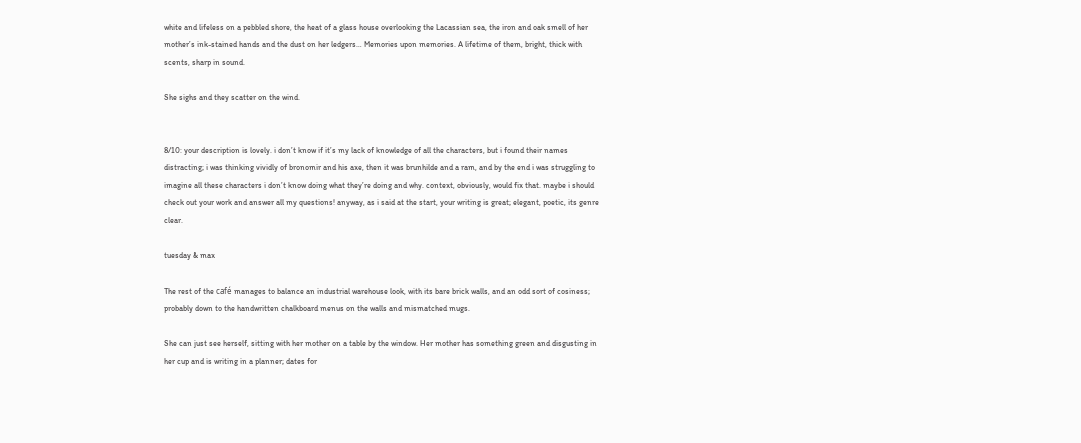white and lifeless on a pebbled shore, the heat of a glass house overlooking the Lacassian sea, the iron and oak smell of her mother’s ink-stained hands and the dust on her ledgers… Memories upon memories. A lifetime of them, bright, thick with scents, sharp in sound.

She sighs and they scatter on the wind.


8/10: your description is lovely. i don’t know if it’s my lack of knowledge of all the characters, but i found their names distracting; i was thinking vividly of bronomir and his axe, then it was brunhilde and a ram, and by the end i was struggling to imagine all these characters i don’t know doing what they’re doing and why. context, obviously, would fix that. maybe i should check out your work and answer all my questions! anyway, as i said at the start, your writing is great; elegant, poetic, its genre clear.

tuesday & max

The rest of the café manages to balance an industrial warehouse look, with its bare brick walls, and an odd sort of cosiness; probably down to the handwritten chalkboard menus on the walls and mismatched mugs.

She can just see herself, sitting with her mother on a table by the window. Her mother has something green and disgusting in her cup and is writing in a planner; dates for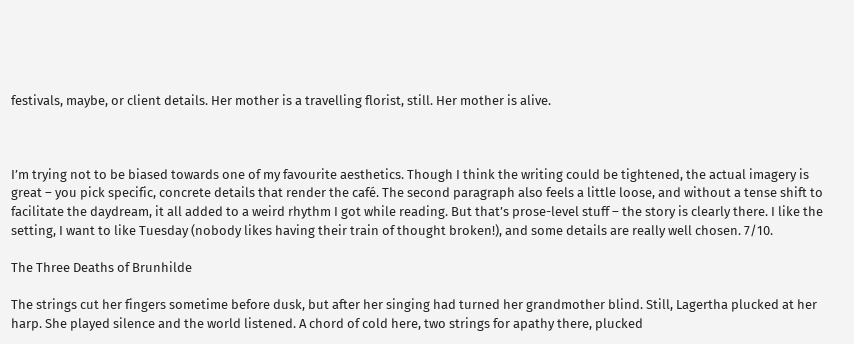festivals, maybe, or client details. Her mother is a travelling florist, still. Her mother is alive.



I’m trying not to be biased towards one of my favourite aesthetics. Though I think the writing could be tightened, the actual imagery is great – you pick specific, concrete details that render the café. The second paragraph also feels a little loose, and without a tense shift to facilitate the daydream, it all added to a weird rhythm I got while reading. But that’s prose-level stuff – the story is clearly there. I like the setting, I want to like Tuesday (nobody likes having their train of thought broken!), and some details are really well chosen. 7/10.

The Three Deaths of Brunhilde

The strings cut her fingers sometime before dusk, but after her singing had turned her grandmother blind. Still, Lagertha plucked at her harp. She played silence and the world listened. A chord of cold here, two strings for apathy there, plucked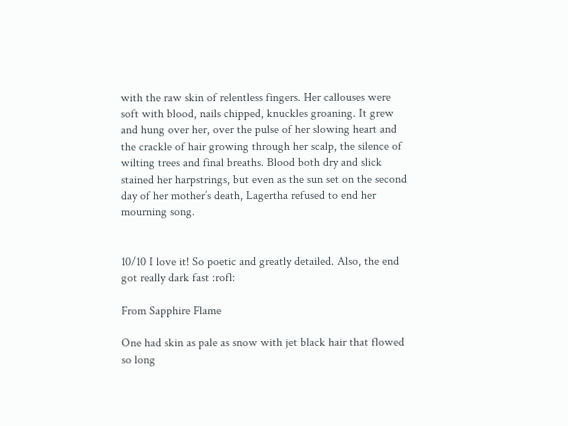with the raw skin of relentless fingers. Her callouses were soft with blood, nails chipped, knuckles groaning. It grew and hung over her, over the pulse of her slowing heart and the crackle of hair growing through her scalp, the silence of wilting trees and final breaths. Blood both dry and slick stained her harpstrings, but even as the sun set on the second day of her mother’s death, Lagertha refused to end her mourning song.


10/10 I love it! So poetic and greatly detailed. Also, the end got really dark fast :rofl:

From Sapphire Flame

One had skin as pale as snow with jet black hair that flowed so long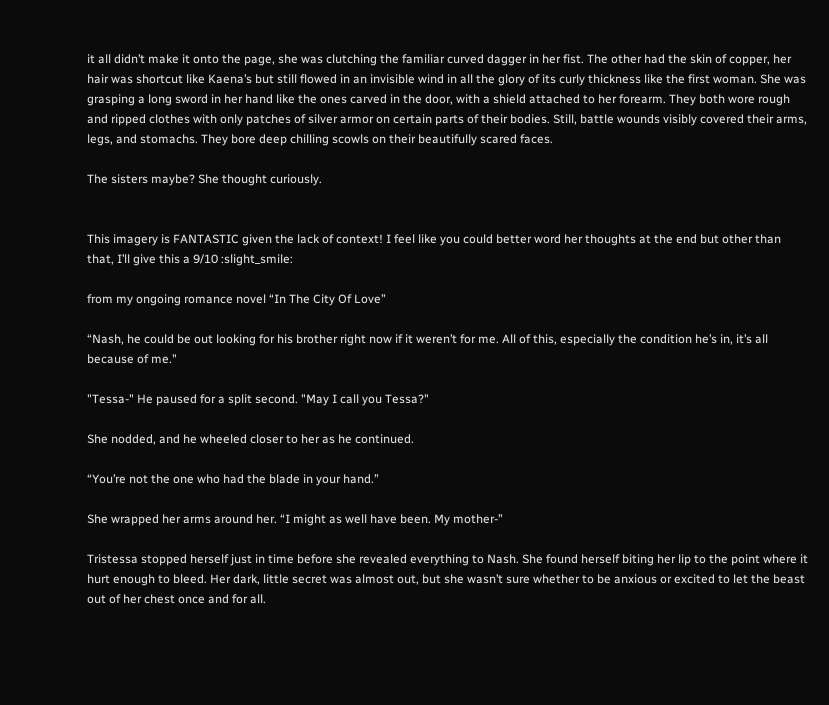it all didn’t make it onto the page, she was clutching the familiar curved dagger in her fist. The other had the skin of copper, her hair was shortcut like Kaena’s but still flowed in an invisible wind in all the glory of its curly thickness like the first woman. She was grasping a long sword in her hand like the ones carved in the door, with a shield attached to her forearm. They both wore rough and ripped clothes with only patches of silver armor on certain parts of their bodies. Still, battle wounds visibly covered their arms, legs, and stomachs. They bore deep chilling scowls on their beautifully scared faces.

The sisters maybe? She thought curiously.


This imagery is FANTASTIC given the lack of context! I feel like you could better word her thoughts at the end but other than that, I’ll give this a 9/10 :slight_smile:

from my ongoing romance novel “In The City Of Love”

“Nash, he could be out looking for his brother right now if it weren’t for me. All of this, especially the condition he’s in, it’s all because of me."

"Tessa-" He paused for a split second. "May I call you Tessa?"

She nodded, and he wheeled closer to her as he continued.

“You’re not the one who had the blade in your hand.”

She wrapped her arms around her. “I might as well have been. My mother-”

Tristessa stopped herself just in time before she revealed everything to Nash. She found herself biting her lip to the point where it hurt enough to bleed. Her dark, little secret was almost out, but she wasn’t sure whether to be anxious or excited to let the beast out of her chest once and for all.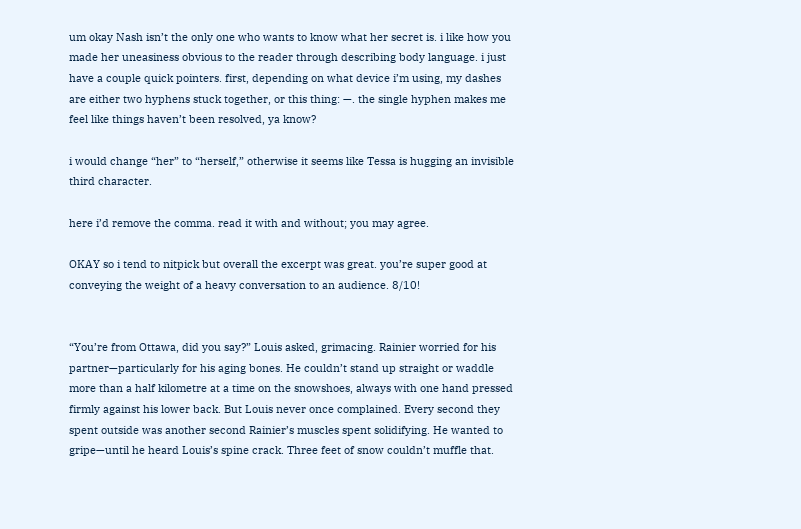um okay Nash isn’t the only one who wants to know what her secret is. i like how you made her uneasiness obvious to the reader through describing body language. i just have a couple quick pointers. first, depending on what device i’m using, my dashes are either two hyphens stuck together, or this thing: —. the single hyphen makes me feel like things haven’t been resolved, ya know?

i would change “her” to “herself,” otherwise it seems like Tessa is hugging an invisible third character.

here i’d remove the comma. read it with and without; you may agree.

OKAY so i tend to nitpick but overall the excerpt was great. you’re super good at conveying the weight of a heavy conversation to an audience. 8/10!


“You’re from Ottawa, did you say?” Louis asked, grimacing. Rainier worried for his partner—particularly for his aging bones. He couldn’t stand up straight or waddle more than a half kilometre at a time on the snowshoes, always with one hand pressed firmly against his lower back. But Louis never once complained. Every second they spent outside was another second Rainier’s muscles spent solidifying. He wanted to gripe—until he heard Louis’s spine crack. Three feet of snow couldn’t muffle that.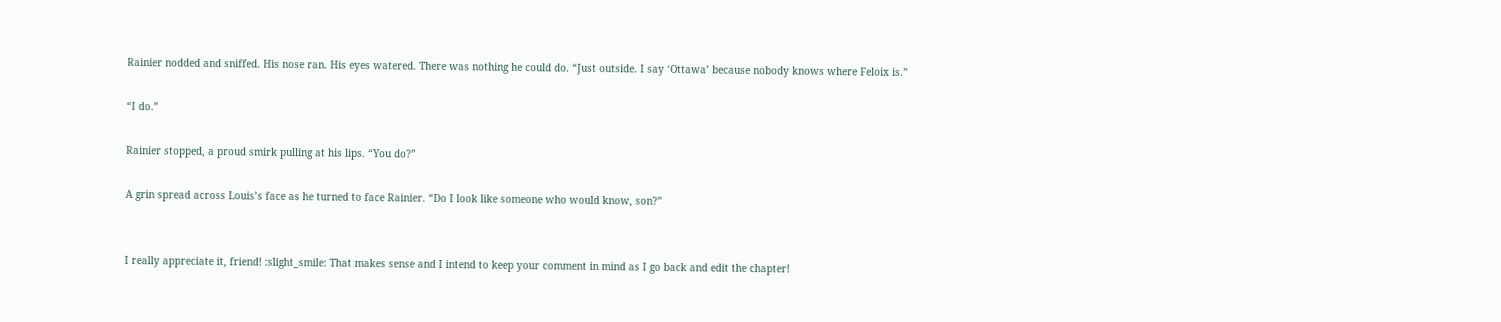Rainier nodded and sniffed. His nose ran. His eyes watered. There was nothing he could do. “Just outside. I say ‘Ottawa’ because nobody knows where Feloix is.”

“I do.”

Rainier stopped, a proud smirk pulling at his lips. “You do?”

A grin spread across Louis’s face as he turned to face Rainier. “Do I look like someone who would know, son?”


I really appreciate it, friend! :slight_smile: That makes sense and I intend to keep your comment in mind as I go back and edit the chapter!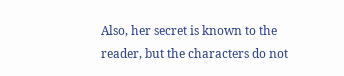Also, her secret is known to the reader, but the characters do not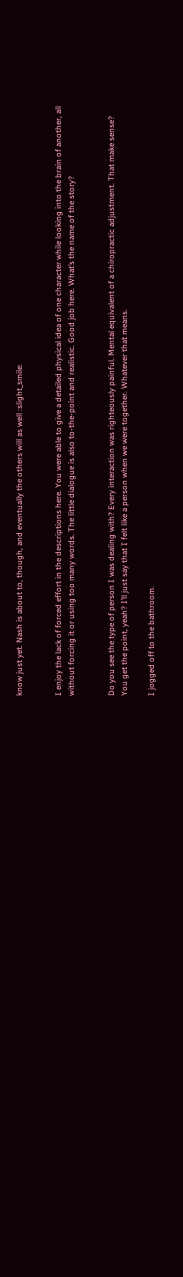know just yet. Nash is about to, though, and eventually the others will as well :slight_smile:


I enjoy the lack of forced effort in the descriptions here. You were able to give a detailed physical idea of one character while looking into the brain of another, all without forcing it or using too many words. The little dialogue is also to-the-point and realistic. Good job here. What’s the name of the story?


Do you see the type of person I was dealing with? Every interaction was righteously painful. Mental equivalent of a chiropractic adjustment. That make sense? You get the point, yeah? I’ll just say that I felt like a person when we were together. Whatever that means.

I jogged off to the bathroom.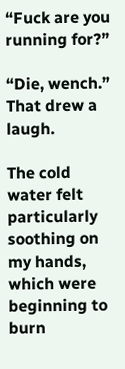“Fuck are you running for?”

“Die, wench.” That drew a laugh.

The cold water felt particularly soothing on my hands, which were beginning to burn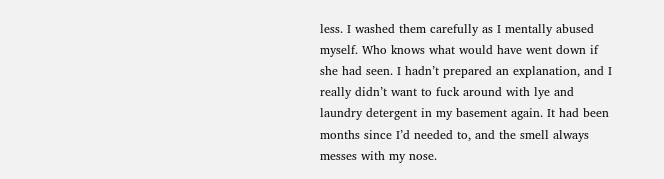less. I washed them carefully as I mentally abused myself. Who knows what would have went down if she had seen. I hadn’t prepared an explanation, and I really didn’t want to fuck around with lye and laundry detergent in my basement again. It had been months since I’d needed to, and the smell always messes with my nose.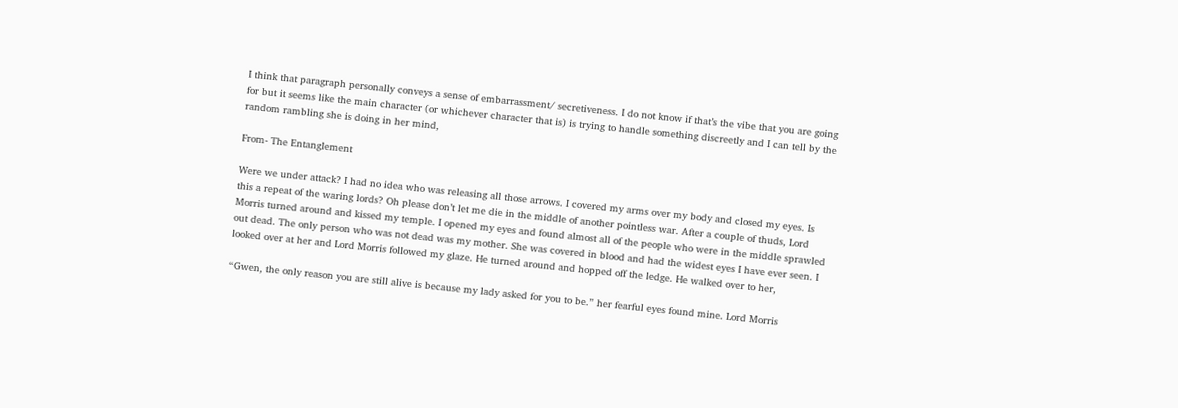I think that paragraph personally conveys a sense of embarrassment/ secretiveness. I do not know if that’s the vibe that you are going for but it seems like the main character (or whichever character that is) is trying to handle something discreetly and I can tell by the random rambling she is doing in her mind,

From- The Entanglement

Were we under attack? I had no idea who was releasing all those arrows. I covered my arms over my body and closed my eyes. Is this a repeat of the waring lords? Oh please don’t let me die in the middle of another pointless war. After a couple of thuds, Lord Morris turned around and kissed my temple. I opened my eyes and found almost all of the people who were in the middle sprawled out dead. The only person who was not dead was my mother. She was covered in blood and had the widest eyes I have ever seen. I looked over at her and Lord Morris followed my glaze. He turned around and hopped off the ledge. He walked over to her,

“Gwen, the only reason you are still alive is because my lady asked for you to be.” her fearful eyes found mine. Lord Morris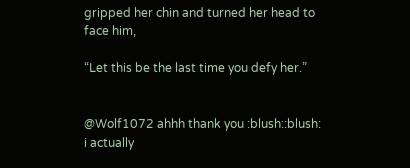gripped her chin and turned her head to face him,

“Let this be the last time you defy her.”


@Wolf1072 ahhh thank you :blush::blush: i actually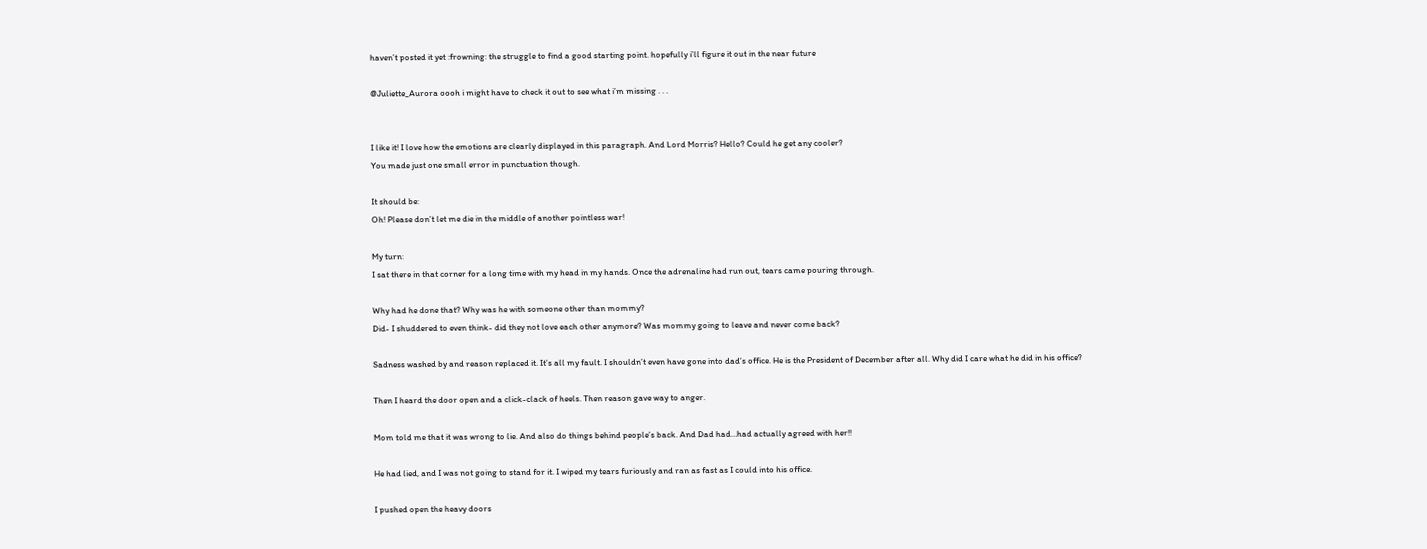haven’t posted it yet :frowning: the struggle to find a good starting point. hopefully i’ll figure it out in the near future

@Juliette_Aurora oooh i might have to check it out to see what i’m missing . . .


I like it! I love how the emotions are clearly displayed in this paragraph. And Lord Morris? Hello? Could he get any cooler?
You made just one small error in punctuation though.

It should be:
Oh! Please don’t let me die in the middle of another pointless war!

My turn:
I sat there in that corner for a long time with my head in my hands. Once the adrenaline had run out, tears came pouring through.

Why had he done that? Why was he with someone other than mommy?
Did- I shuddered to even think- did they not love each other anymore? Was mommy going to leave and never come back?

Sadness washed by and reason replaced it. It’s all my fault. I shouldn’t even have gone into dad’s office. He is the President of December after all. Why did I care what he did in his office?

Then I heard the door open and a click-clack of heels. Then reason gave way to anger.

Mom told me that it was wrong to lie. And also do things behind people’s back. And Dad had…had actually agreed with her!!

He had lied, and I was not going to stand for it. I wiped my tears furiously and ran as fast as I could into his office.

I pushed open the heavy doors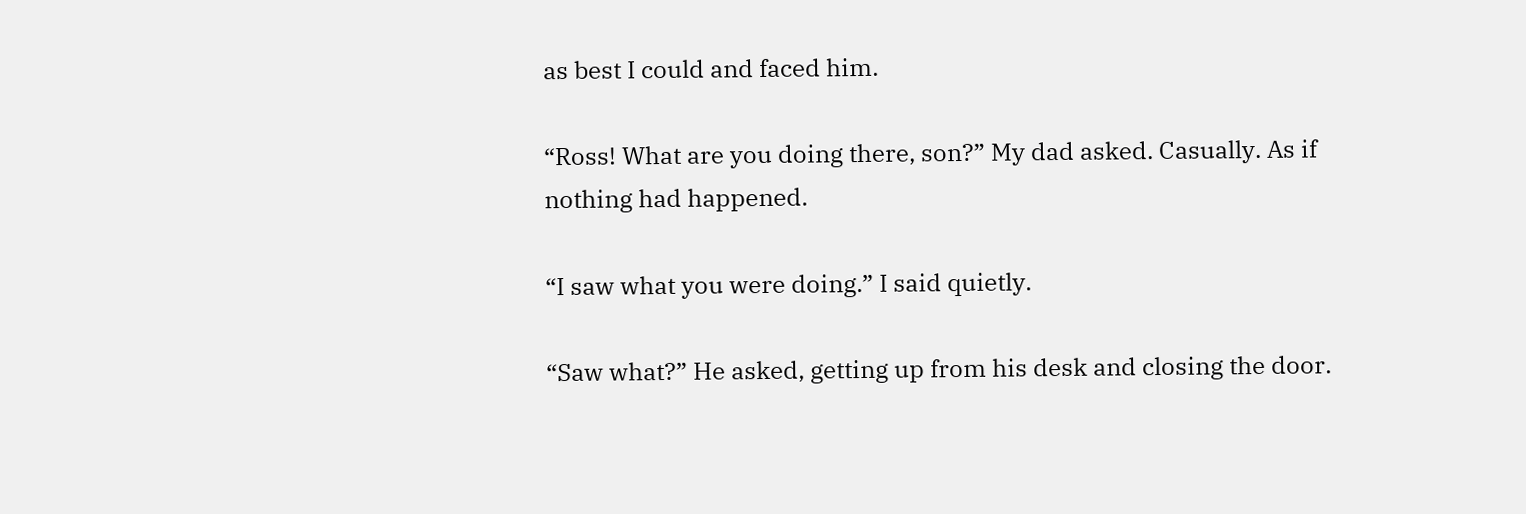as best I could and faced him.

“Ross! What are you doing there, son?” My dad asked. Casually. As if nothing had happened.

“I saw what you were doing.” I said quietly.

“Saw what?” He asked, getting up from his desk and closing the door.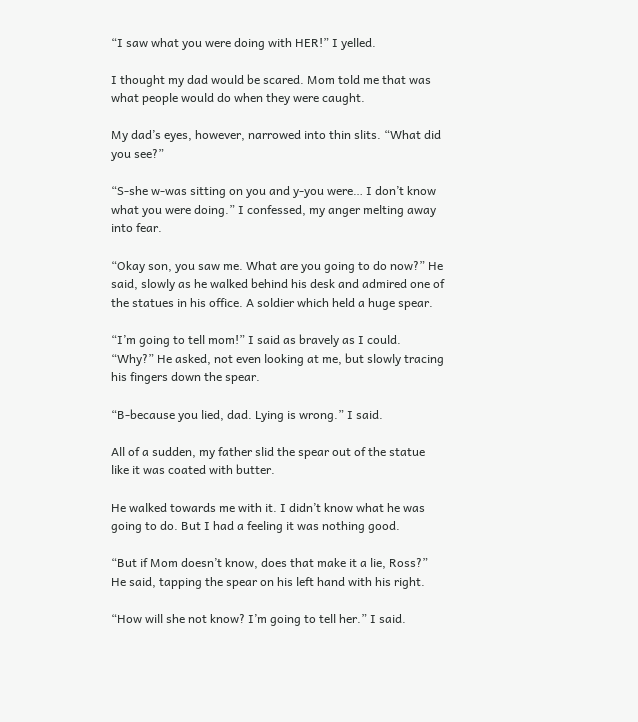“I saw what you were doing with HER!” I yelled.

I thought my dad would be scared. Mom told me that was what people would do when they were caught.

My dad’s eyes, however, narrowed into thin slits. “What did you see?”

“S-she w-was sitting on you and y-you were… I don’t know what you were doing.” I confessed, my anger melting away into fear.

“Okay son, you saw me. What are you going to do now?” He said, slowly as he walked behind his desk and admired one of the statues in his office. A soldier which held a huge spear.

“I’m going to tell mom!” I said as bravely as I could. “Why?” He asked, not even looking at me, but slowly tracing his fingers down the spear.

“B-because you lied, dad. Lying is wrong.” I said.

All of a sudden, my father slid the spear out of the statue like it was coated with butter.

He walked towards me with it. I didn’t know what he was going to do. But I had a feeling it was nothing good.

“But if Mom doesn’t know, does that make it a lie, Ross?” He said, tapping the spear on his left hand with his right.

“How will she not know? I’m going to tell her.” I said.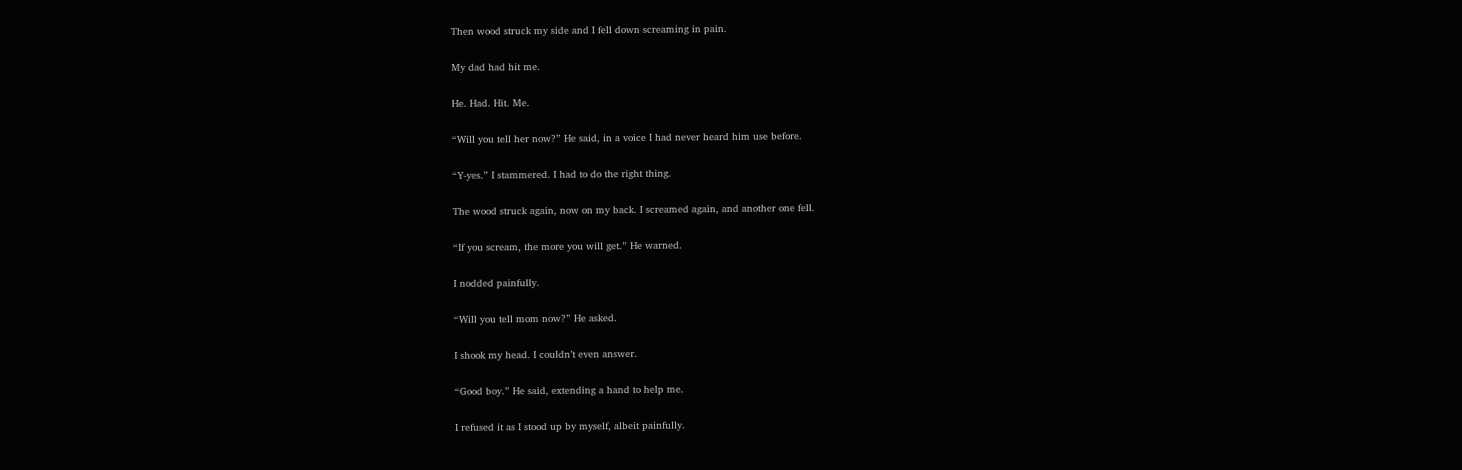Then wood struck my side and I fell down screaming in pain.

My dad had hit me.

He. Had. Hit. Me.

“Will you tell her now?” He said, in a voice I had never heard him use before.

“Y-yes.” I stammered. I had to do the right thing.

The wood struck again, now on my back. I screamed again, and another one fell.

“If you scream, the more you will get.” He warned.

I nodded painfully.

“Will you tell mom now?” He asked.

I shook my head. I couldn’t even answer.

“Good boy.” He said, extending a hand to help me.

I refused it as I stood up by myself, albeit painfully.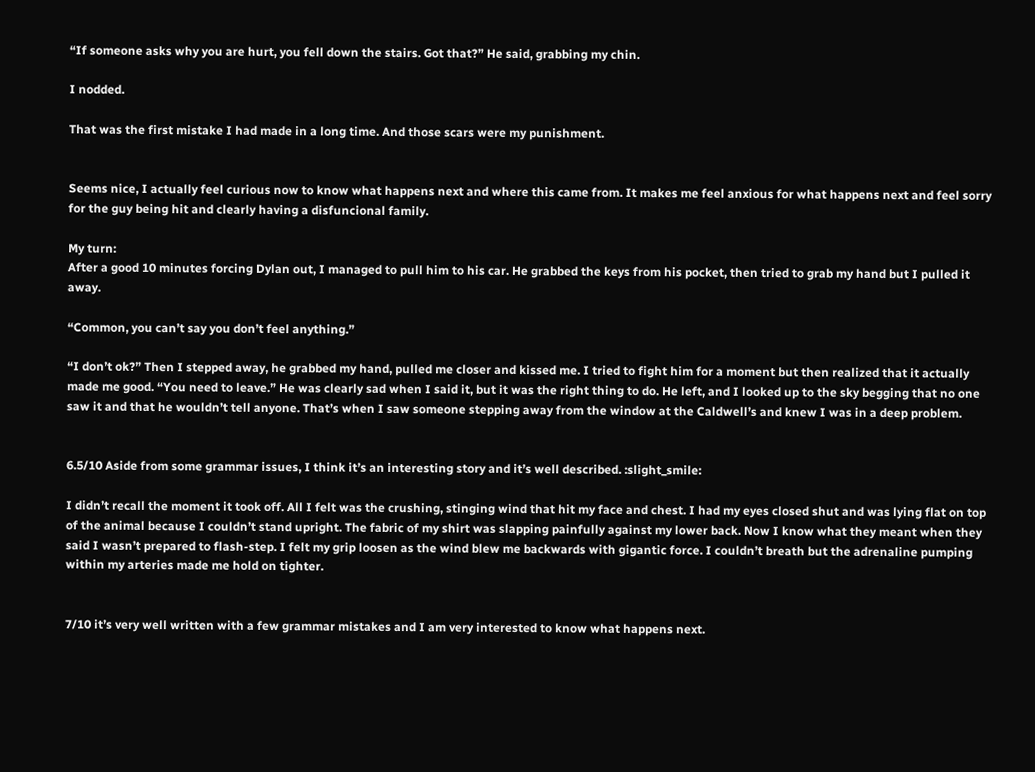“If someone asks why you are hurt, you fell down the stairs. Got that?” He said, grabbing my chin.

I nodded.

That was the first mistake I had made in a long time. And those scars were my punishment.


Seems nice, I actually feel curious now to know what happens next and where this came from. It makes me feel anxious for what happens next and feel sorry for the guy being hit and clearly having a disfuncional family.

My turn:
After a good 10 minutes forcing Dylan out, I managed to pull him to his car. He grabbed the keys from his pocket, then tried to grab my hand but I pulled it away.

“Common, you can’t say you don’t feel anything.”

“I don’t ok?” Then I stepped away, he grabbed my hand, pulled me closer and kissed me. I tried to fight him for a moment but then realized that it actually made me good. “You need to leave.” He was clearly sad when I said it, but it was the right thing to do. He left, and I looked up to the sky begging that no one saw it and that he wouldn’t tell anyone. That’s when I saw someone stepping away from the window at the Caldwell’s and knew I was in a deep problem.


6.5/10 Aside from some grammar issues, I think it’s an interesting story and it’s well described. :slight_smile:

I didn’t recall the moment it took off. All I felt was the crushing, stinging wind that hit my face and chest. I had my eyes closed shut and was lying flat on top of the animal because I couldn’t stand upright. The fabric of my shirt was slapping painfully against my lower back. Now I know what they meant when they said I wasn’t prepared to flash-step. I felt my grip loosen as the wind blew me backwards with gigantic force. I couldn’t breath but the adrenaline pumping within my arteries made me hold on tighter.


7/10 it’s very well written with a few grammar mistakes and I am very interested to know what happens next.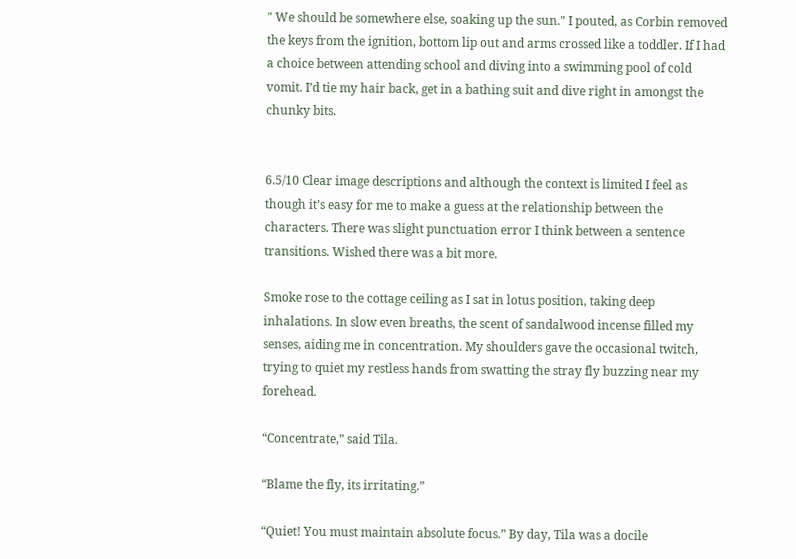" We should be somewhere else, soaking up the sun." I pouted, as Corbin removed the keys from the ignition, bottom lip out and arms crossed like a toddler. If I had a choice between attending school and diving into a swimming pool of cold vomit. I’d tie my hair back, get in a bathing suit and dive right in amongst the chunky bits.


6.5/10 Clear image descriptions and although the context is limited I feel as though it’s easy for me to make a guess at the relationship between the characters. There was slight punctuation error I think between a sentence transitions. Wished there was a bit more.

Smoke rose to the cottage ceiling as I sat in lotus position, taking deep inhalations. In slow even breaths, the scent of sandalwood incense filled my senses, aiding me in concentration. My shoulders gave the occasional twitch, trying to quiet my restless hands from swatting the stray fly buzzing near my forehead.

“Concentrate,” said Tila.

“Blame the fly, its irritating.”

“Quiet! You must maintain absolute focus.” By day, Tila was a docile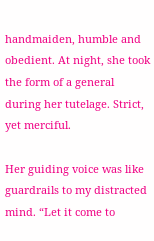handmaiden, humble and obedient. At night, she took the form of a general during her tutelage. Strict, yet merciful.

Her guiding voice was like guardrails to my distracted mind. “Let it come to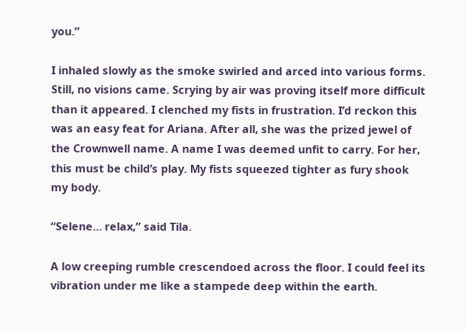you.”

I inhaled slowly as the smoke swirled and arced into various forms. Still, no visions came. Scrying by air was proving itself more difficult than it appeared. I clenched my fists in frustration. I’d reckon this was an easy feat for Ariana. After all, she was the prized jewel of the Crownwell name. A name I was deemed unfit to carry. For her, this must be child’s play. My fists squeezed tighter as fury shook my body.

“Selene… relax,” said Tila.

A low creeping rumble crescendoed across the floor. I could feel its vibration under me like a stampede deep within the earth.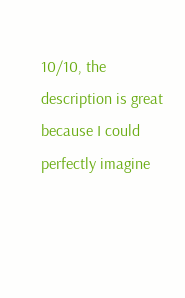10/10, the description is great because I could perfectly imagine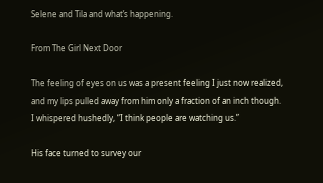Selene and Tila and what’s happening.

From The Girl Next Door

The feeling of eyes on us was a present feeling I just now realized, and my lips pulled away from him only a fraction of an inch though. I whispered hushedly, “I think people are watching us.”

His face turned to survey our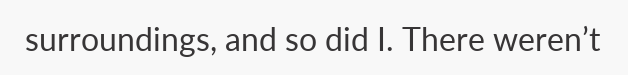surroundings, and so did I. There weren’t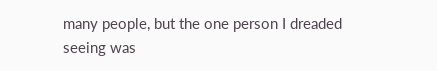many people, but the one person I dreaded seeing was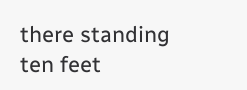there standing ten feet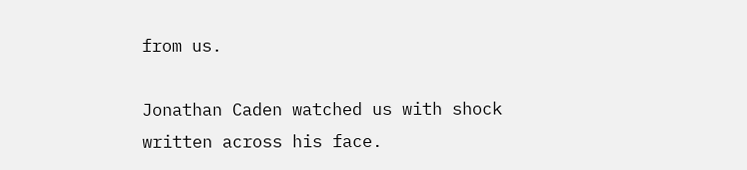from us.

Jonathan Caden watched us with shock written across his face.